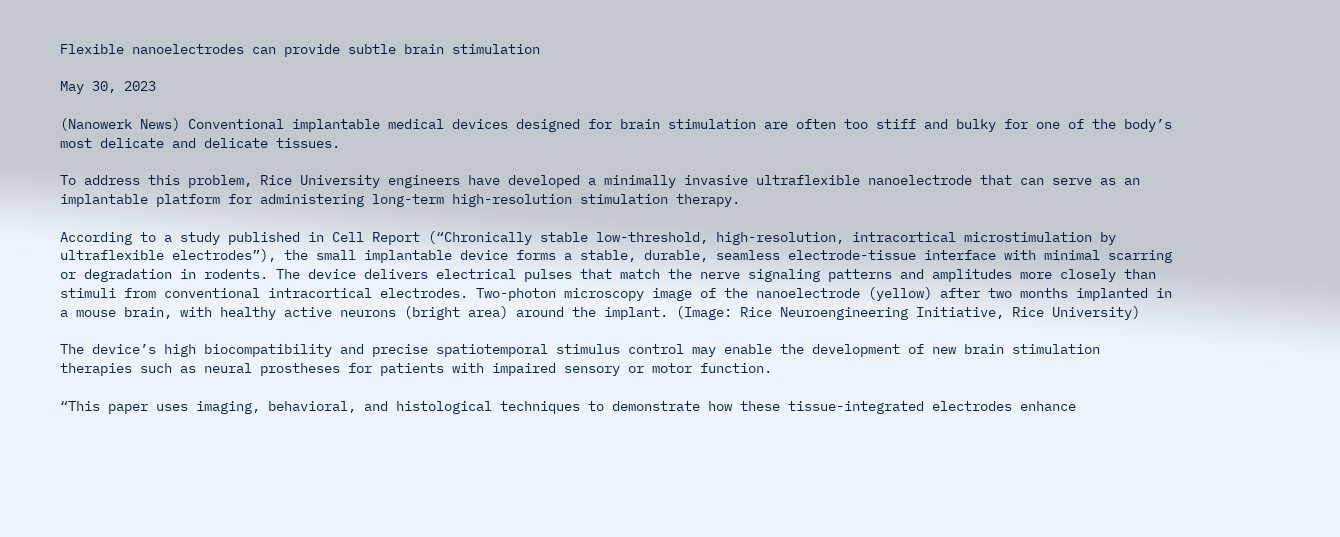Flexible nanoelectrodes can provide subtle brain stimulation

May 30, 2023

(Nanowerk News) Conventional implantable medical devices designed for brain stimulation are often too stiff and bulky for one of the body’s most delicate and delicate tissues.

To address this problem, Rice University engineers have developed a minimally invasive ultraflexible nanoelectrode that can serve as an implantable platform for administering long-term high-resolution stimulation therapy.

According to a study published in Cell Report (“Chronically stable low-threshold, high-resolution, intracortical microstimulation by ultraflexible electrodes”), the small implantable device forms a stable, durable, seamless electrode-tissue interface with minimal scarring or degradation in rodents. The device delivers electrical pulses that match the nerve signaling patterns and amplitudes more closely than stimuli from conventional intracortical electrodes. Two-photon microscopy image of the nanoelectrode (yellow) after two months implanted in a mouse brain, with healthy active neurons (bright area) around the implant. (Image: Rice Neuroengineering Initiative, Rice University)

The device’s high biocompatibility and precise spatiotemporal stimulus control may enable the development of new brain stimulation therapies such as neural prostheses for patients with impaired sensory or motor function.

“This paper uses imaging, behavioral, and histological techniques to demonstrate how these tissue-integrated electrodes enhance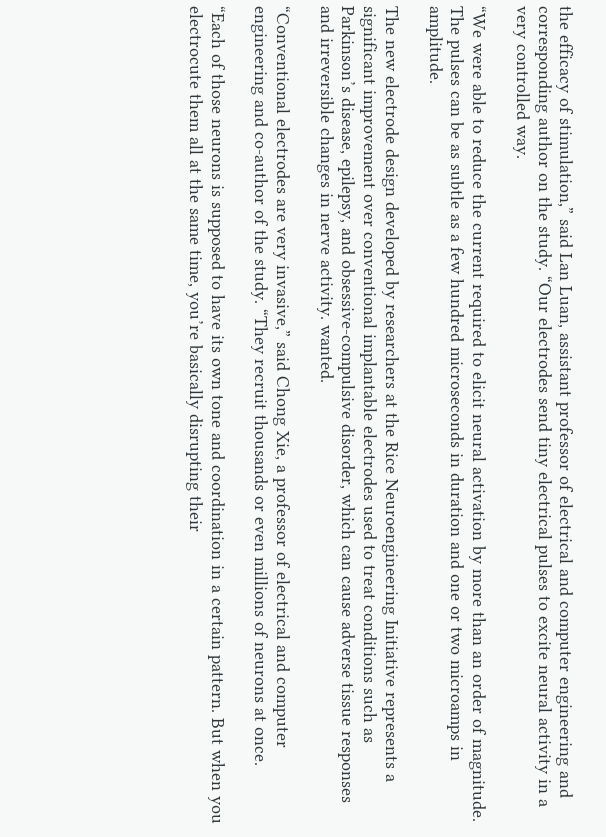the efficacy of stimulation,” said Lan Luan, assistant professor of electrical and computer engineering and corresponding author on the study. “Our electrodes send tiny electrical pulses to excite neural activity in a very controlled way.

“We were able to reduce the current required to elicit neural activation by more than an order of magnitude. The pulses can be as subtle as a few hundred microseconds in duration and one or two microamps in amplitude.

The new electrode design developed by researchers at the Rice Neuroengineering Initiative represents a significant improvement over conventional implantable electrodes used to treat conditions such as Parkinson’s disease, epilepsy, and obsessive-compulsive disorder, which can cause adverse tissue responses and irreversible changes in nerve activity. wanted.

“Conventional electrodes are very invasive,” said Chong Xie, a professor of electrical and computer engineering and co-author of the study. “They recruit thousands or even millions of neurons at once.

“Each of those neurons is supposed to have its own tone and coordination in a certain pattern. But when you electrocute them all at the same time, you’re basically disrupting their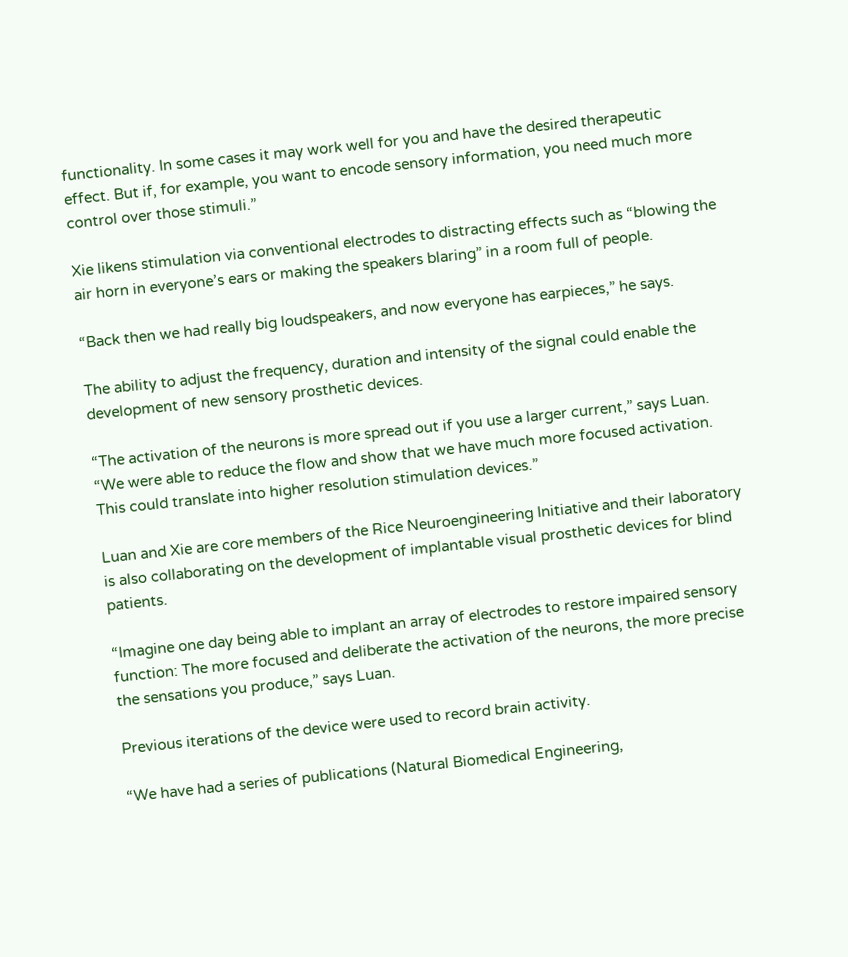functionality. In some cases it may work well for you and have the desired therapeutic effect. But if, for example, you want to encode sensory information, you need much more control over those stimuli.”

Xie likens stimulation via conventional electrodes to distracting effects such as “blowing the air horn in everyone’s ears or making the speakers blaring” in a room full of people.

“Back then we had really big loudspeakers, and now everyone has earpieces,” he says.

The ability to adjust the frequency, duration and intensity of the signal could enable the development of new sensory prosthetic devices.

“The activation of the neurons is more spread out if you use a larger current,” says Luan. “We were able to reduce the flow and show that we have much more focused activation. This could translate into higher resolution stimulation devices.”

Luan and Xie are core members of the Rice Neuroengineering Initiative and their laboratory is also collaborating on the development of implantable visual prosthetic devices for blind patients.

“Imagine one day being able to implant an array of electrodes to restore impaired sensory function: The more focused and deliberate the activation of the neurons, the more precise the sensations you produce,” says Luan.

Previous iterations of the device were used to record brain activity.

“We have had a series of publications (Natural Biomedical Engineering,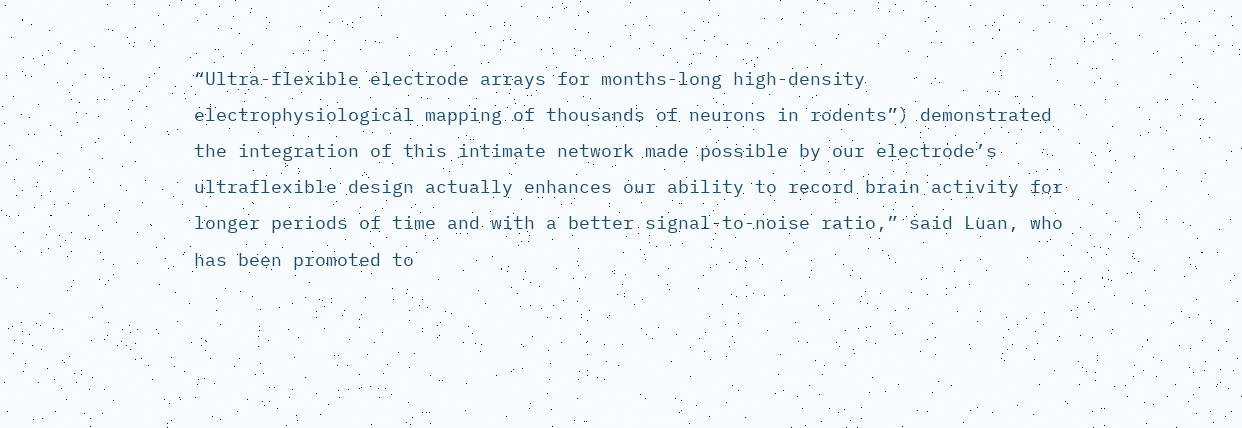“Ultra-flexible electrode arrays for months-long high-density electrophysiological mapping of thousands of neurons in rodents”) demonstrated the integration of this intimate network made possible by our electrode’s ultraflexible design actually enhances our ability to record brain activity for longer periods of time and with a better signal-to-noise ratio,” said Luan, who has been promoted to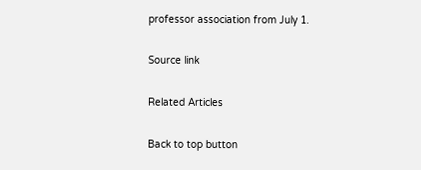professor association from July 1.

Source link

Related Articles

Back to top button